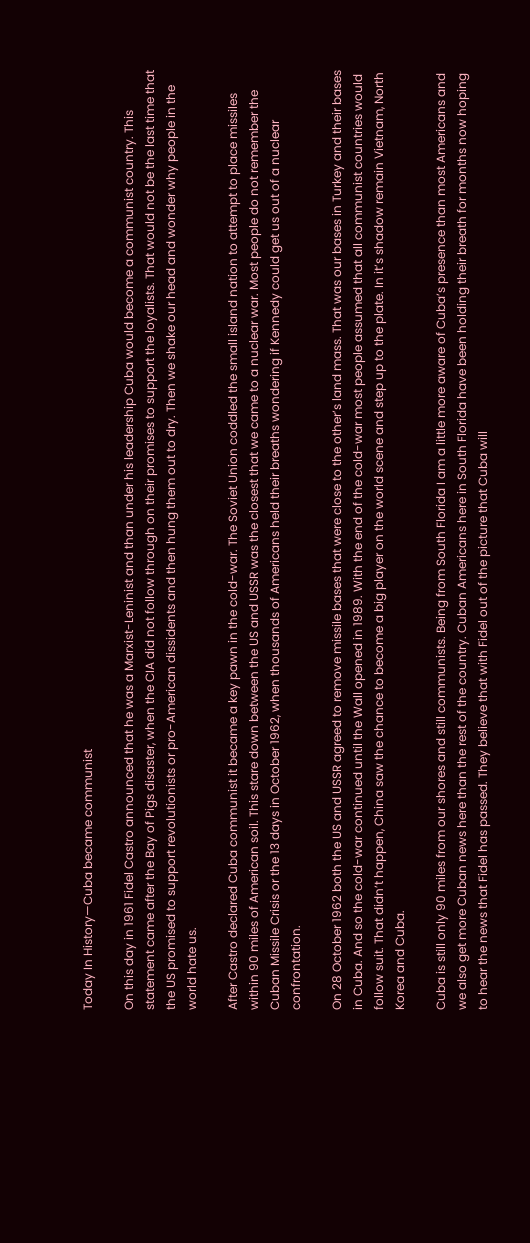Today In History—Cuba became communist

On this day in 1961 Fidel Castro announced that he was a Marxist-Leninist and than under his leadership Cuba would become a communist country. This statement came after the Bay of Pigs disaster, when the CIA did not follow through on their promises to support the loyalists. That would not be the last time that the US promised to support revolutionists or pro-American dissidents and then hung them out to dry. Then we shake our head and wonder why people in the world hate us.

After Castro declared Cuba communist it became a key pawn in the cold-war. The Soviet Union coddled the small island nation to attempt to place missiles within 90 miles of American soil. This stare down between the US and USSR was the closest that we came to a nuclear war. Most people do not remember the Cuban Missile Crisis or the 13 days in October 1962, when thousands of Americans held their breaths wondering if Kennedy could get us out of a nuclear confrontation.

On 28 October 1962 both the US and USSR agreed to remove missile bases that were close to the other’s land mass. That was our bases in Turkey and their bases in Cuba. And so the cold-war continued until the Wall opened in 1989. With the end of the cold-war most people assumed that all communist countries would follow suit. That didn’t happen, China saw the chance to become a big player on the world scene and step up to the plate. In it’s shadow remain Vietnam, North Korea and Cuba.

Cuba is still only 90 miles from our shores and still communists. Being from South Florida I am a little more aware of Cuba’s presence than most Americans and we also get more Cuban news here than the rest of the country. Cuban Americans here in South Florida have been holding their breath for months now hoping to hear the news that Fidel has passed. They believe that with Fidel out of the picture that Cuba will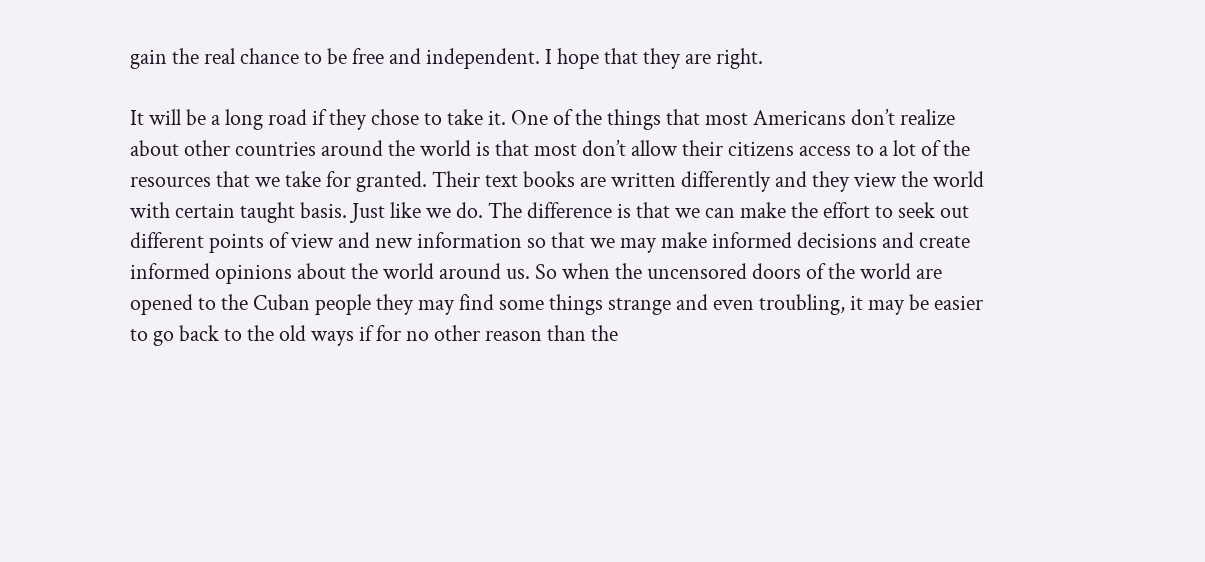gain the real chance to be free and independent. I hope that they are right.

It will be a long road if they chose to take it. One of the things that most Americans don’t realize about other countries around the world is that most don’t allow their citizens access to a lot of the resources that we take for granted. Their text books are written differently and they view the world with certain taught basis. Just like we do. The difference is that we can make the effort to seek out different points of view and new information so that we may make informed decisions and create informed opinions about the world around us. So when the uncensored doors of the world are opened to the Cuban people they may find some things strange and even troubling, it may be easier to go back to the old ways if for no other reason than the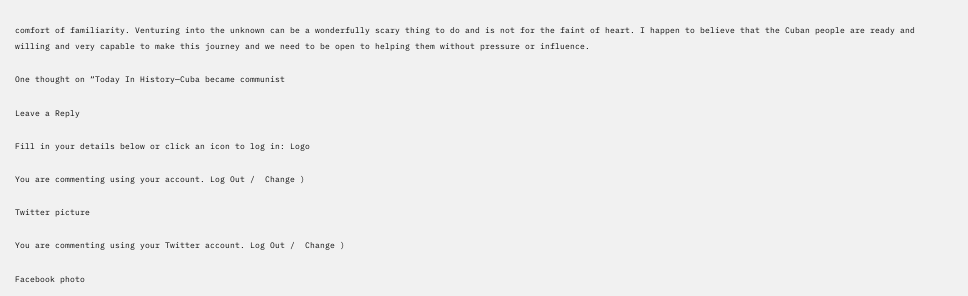comfort of familiarity. Venturing into the unknown can be a wonderfully scary thing to do and is not for the faint of heart. I happen to believe that the Cuban people are ready and willing and very capable to make this journey and we need to be open to helping them without pressure or influence.

One thought on “Today In History—Cuba became communist

Leave a Reply

Fill in your details below or click an icon to log in: Logo

You are commenting using your account. Log Out /  Change )

Twitter picture

You are commenting using your Twitter account. Log Out /  Change )

Facebook photo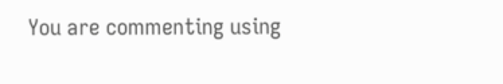You are commenting using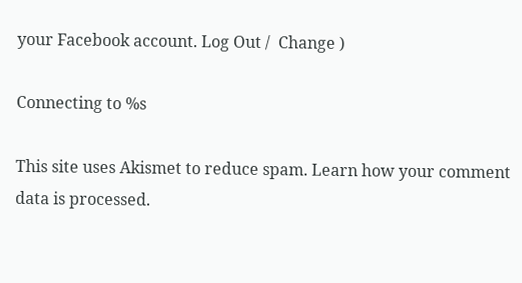your Facebook account. Log Out /  Change )

Connecting to %s

This site uses Akismet to reduce spam. Learn how your comment data is processed.